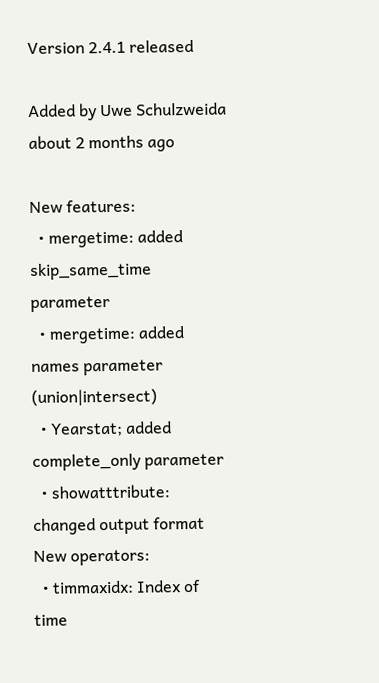Version 2.4.1 released

Added by Uwe Schulzweida about 2 months ago

New features:
  • mergetime: added skip_same_time parameter
  • mergetime: added names parameter (union|intersect)
  • Yearstat; added complete_only parameter
  • showatttribute: changed output format
New operators:
  • timmaxidx: Index of time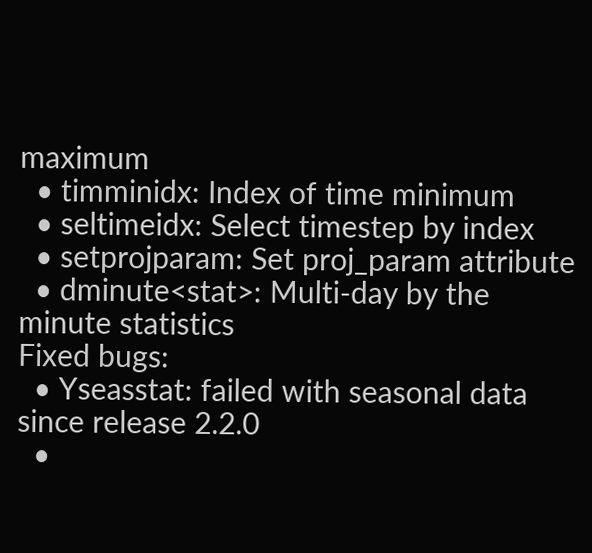maximum
  • timminidx: Index of time minimum
  • seltimeidx: Select timestep by index
  • setprojparam: Set proj_param attribute
  • dminute<stat>: Multi-day by the minute statistics
Fixed bugs:
  • Yseasstat: failed with seasonal data since release 2.2.0
  •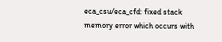eca_csu/eca_cfd: fixed stack memory error which occurs with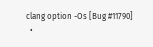clang option -Os [Bug #11790]
  •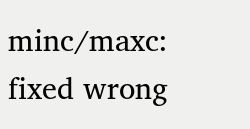minc/maxc: fixed wrong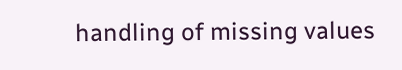handling of missing values